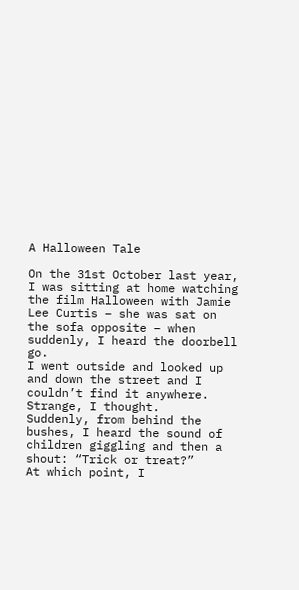A Halloween Tale

On the 31st October last year, I was sitting at home watching the film Halloween with Jamie Lee Curtis – she was sat on the sofa opposite – when suddenly, I heard the doorbell go.
I went outside and looked up and down the street and I couldn’t find it anywhere.
Strange, I thought.
Suddenly, from behind the bushes, I heard the sound of children giggling and then a shout: “Trick or treat?”
At which point, I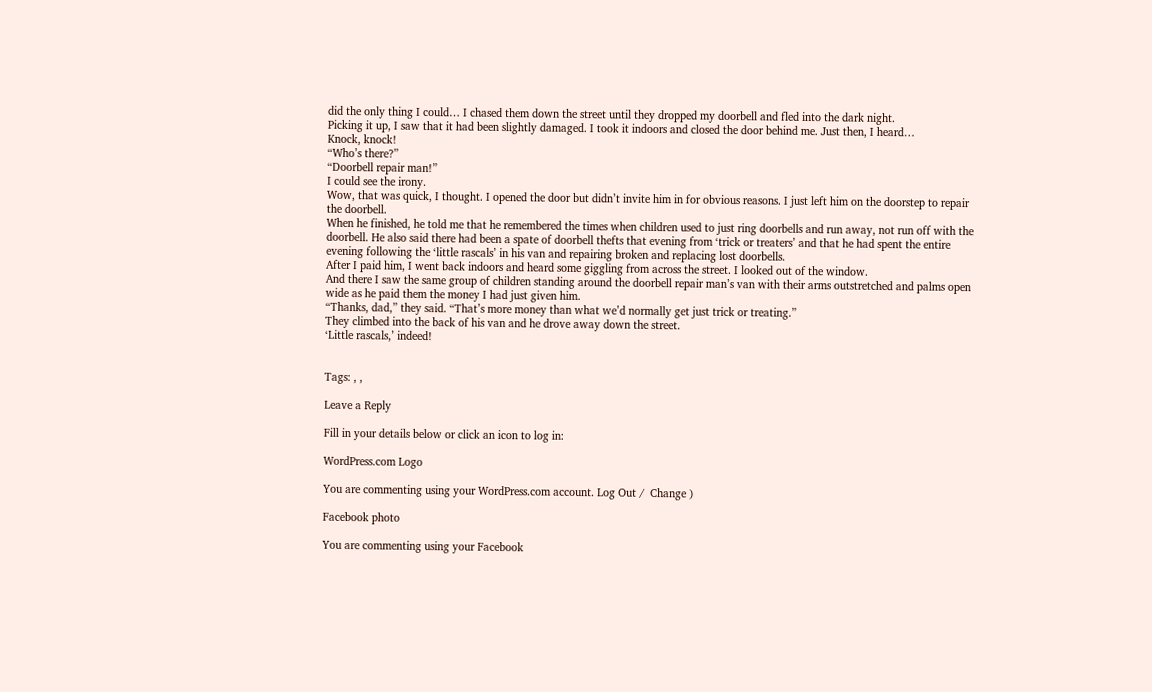did the only thing I could… I chased them down the street until they dropped my doorbell and fled into the dark night.
Picking it up, I saw that it had been slightly damaged. I took it indoors and closed the door behind me. Just then, I heard…
Knock, knock!
“Who’s there?”
“Doorbell repair man!”
I could see the irony.
Wow, that was quick, I thought. I opened the door but didn’t invite him in for obvious reasons. I just left him on the doorstep to repair the doorbell.
When he finished, he told me that he remembered the times when children used to just ring doorbells and run away, not run off with the doorbell. He also said there had been a spate of doorbell thefts that evening from ‘trick or treaters’ and that he had spent the entire evening following the ‘little rascals’ in his van and repairing broken and replacing lost doorbells.
After I paid him, I went back indoors and heard some giggling from across the street. I looked out of the window.
And there I saw the same group of children standing around the doorbell repair man’s van with their arms outstretched and palms open wide as he paid them the money I had just given him.
“Thanks, dad,” they said. “That’s more money than what we’d normally get just trick or treating.”
They climbed into the back of his van and he drove away down the street.
‘Little rascals,’ indeed!


Tags: , ,

Leave a Reply

Fill in your details below or click an icon to log in:

WordPress.com Logo

You are commenting using your WordPress.com account. Log Out /  Change )

Facebook photo

You are commenting using your Facebook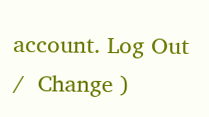account. Log Out /  Change )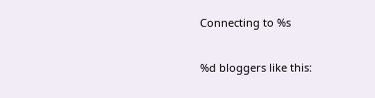Connecting to %s

%d bloggers like this: